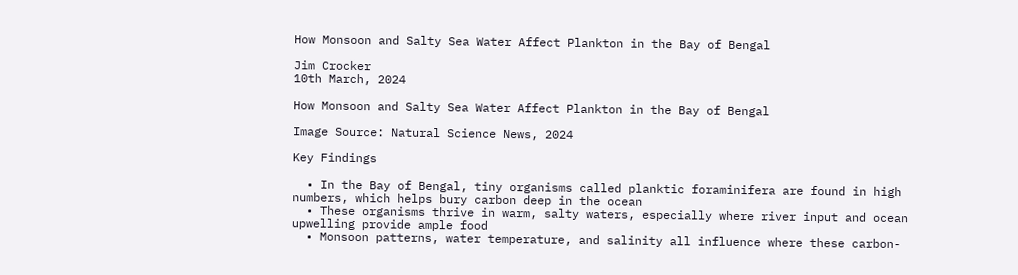How Monsoon and Salty Sea Water Affect Plankton in the Bay of Bengal

Jim Crocker
10th March, 2024

How Monsoon and Salty Sea Water Affect Plankton in the Bay of Bengal

Image Source: Natural Science News, 2024

Key Findings

  • In the Bay of Bengal, tiny organisms called planktic foraminifera are found in high numbers, which helps bury carbon deep in the ocean
  • These organisms thrive in warm, salty waters, especially where river input and ocean upwelling provide ample food
  • Monsoon patterns, water temperature, and salinity all influence where these carbon-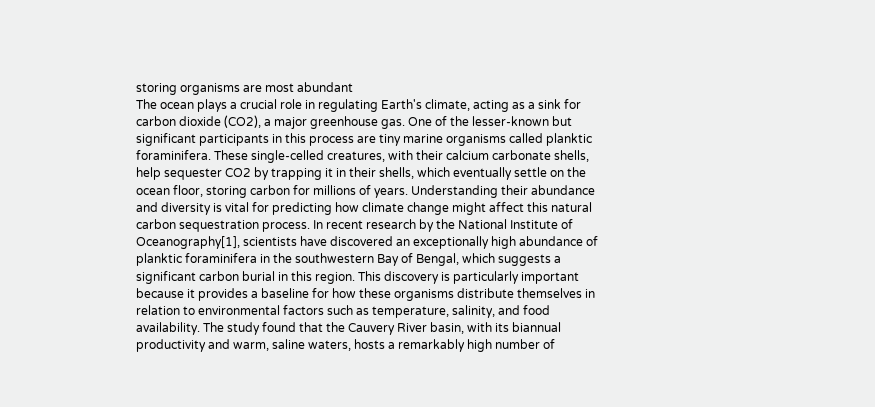storing organisms are most abundant
The ocean plays a crucial role in regulating Earth's climate, acting as a sink for carbon dioxide (CO2), a major greenhouse gas. One of the lesser-known but significant participants in this process are tiny marine organisms called planktic foraminifera. These single-celled creatures, with their calcium carbonate shells, help sequester CO2 by trapping it in their shells, which eventually settle on the ocean floor, storing carbon for millions of years. Understanding their abundance and diversity is vital for predicting how climate change might affect this natural carbon sequestration process. In recent research by the National Institute of Oceanography[1], scientists have discovered an exceptionally high abundance of planktic foraminifera in the southwestern Bay of Bengal, which suggests a significant carbon burial in this region. This discovery is particularly important because it provides a baseline for how these organisms distribute themselves in relation to environmental factors such as temperature, salinity, and food availability. The study found that the Cauvery River basin, with its biannual productivity and warm, saline waters, hosts a remarkably high number of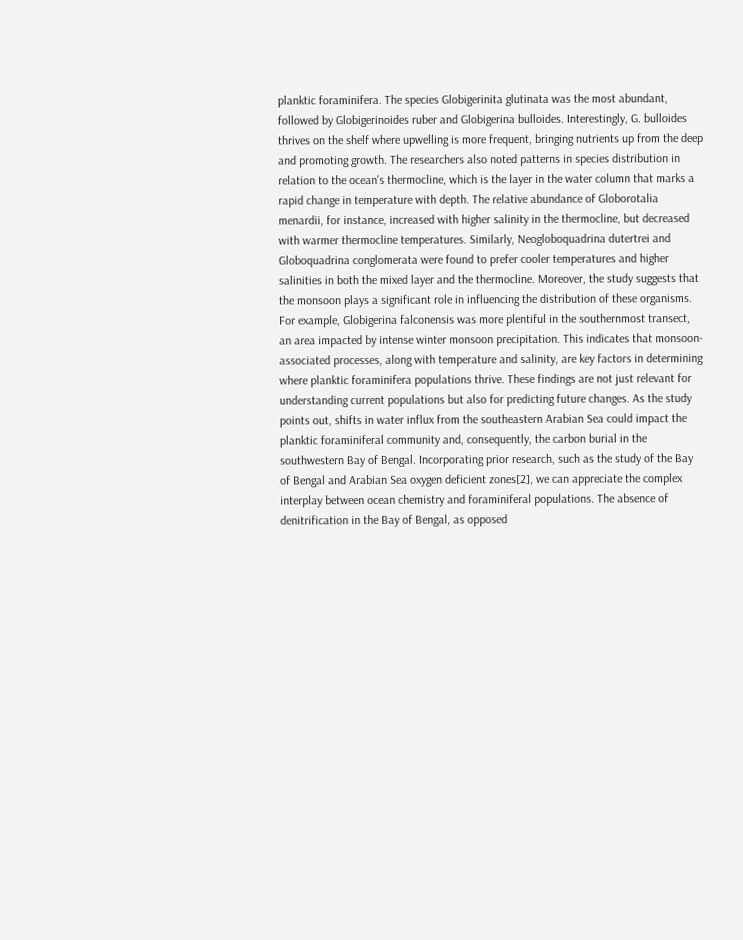planktic foraminifera. The species Globigerinita glutinata was the most abundant, followed by Globigerinoides ruber and Globigerina bulloides. Interestingly, G. bulloides thrives on the shelf where upwelling is more frequent, bringing nutrients up from the deep and promoting growth. The researchers also noted patterns in species distribution in relation to the ocean's thermocline, which is the layer in the water column that marks a rapid change in temperature with depth. The relative abundance of Globorotalia menardii, for instance, increased with higher salinity in the thermocline, but decreased with warmer thermocline temperatures. Similarly, Neogloboquadrina dutertrei and Globoquadrina conglomerata were found to prefer cooler temperatures and higher salinities in both the mixed layer and the thermocline. Moreover, the study suggests that the monsoon plays a significant role in influencing the distribution of these organisms. For example, Globigerina falconensis was more plentiful in the southernmost transect, an area impacted by intense winter monsoon precipitation. This indicates that monsoon-associated processes, along with temperature and salinity, are key factors in determining where planktic foraminifera populations thrive. These findings are not just relevant for understanding current populations but also for predicting future changes. As the study points out, shifts in water influx from the southeastern Arabian Sea could impact the planktic foraminiferal community and, consequently, the carbon burial in the southwestern Bay of Bengal. Incorporating prior research, such as the study of the Bay of Bengal and Arabian Sea oxygen deficient zones[2], we can appreciate the complex interplay between ocean chemistry and foraminiferal populations. The absence of denitrification in the Bay of Bengal, as opposed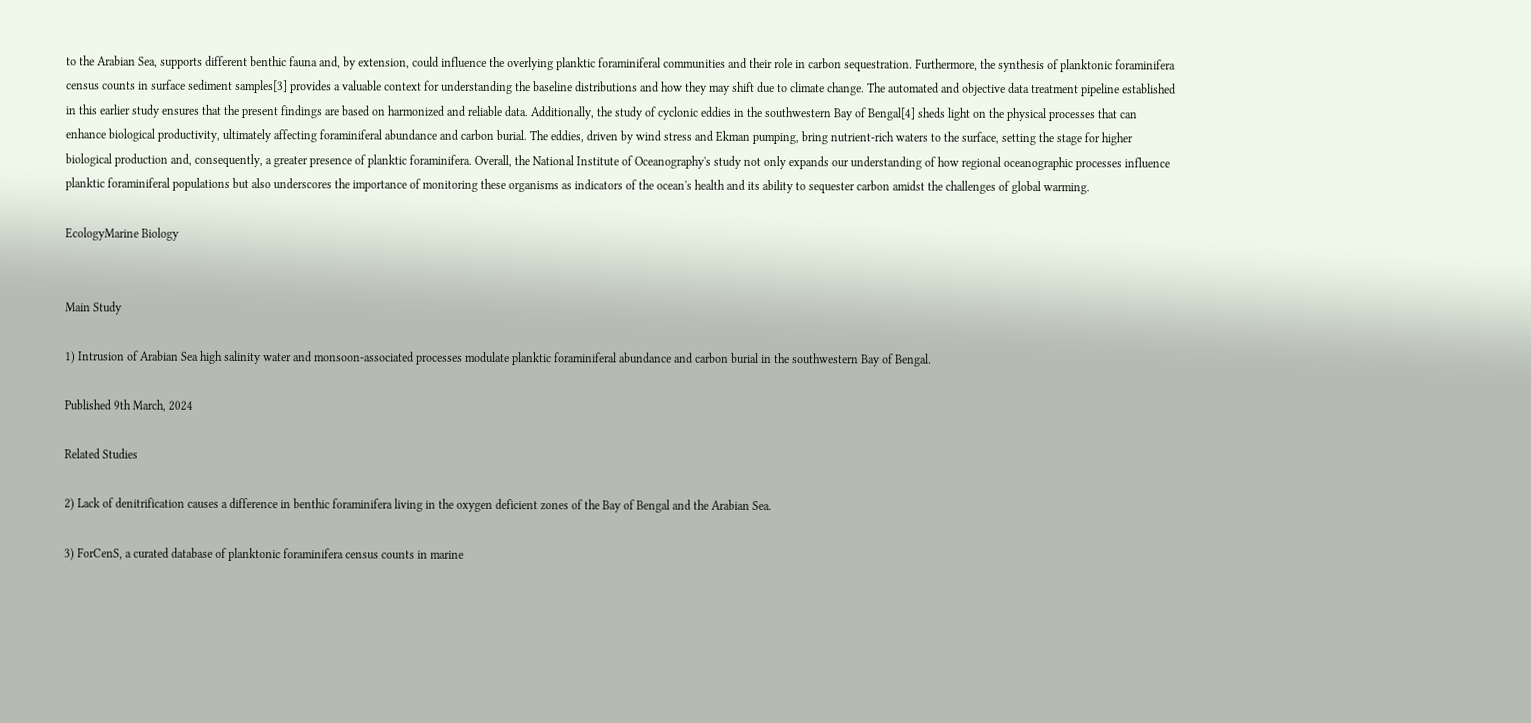to the Arabian Sea, supports different benthic fauna and, by extension, could influence the overlying planktic foraminiferal communities and their role in carbon sequestration. Furthermore, the synthesis of planktonic foraminifera census counts in surface sediment samples[3] provides a valuable context for understanding the baseline distributions and how they may shift due to climate change. The automated and objective data treatment pipeline established in this earlier study ensures that the present findings are based on harmonized and reliable data. Additionally, the study of cyclonic eddies in the southwestern Bay of Bengal[4] sheds light on the physical processes that can enhance biological productivity, ultimately affecting foraminiferal abundance and carbon burial. The eddies, driven by wind stress and Ekman pumping, bring nutrient-rich waters to the surface, setting the stage for higher biological production and, consequently, a greater presence of planktic foraminifera. Overall, the National Institute of Oceanography's study not only expands our understanding of how regional oceanographic processes influence planktic foraminiferal populations but also underscores the importance of monitoring these organisms as indicators of the ocean's health and its ability to sequester carbon amidst the challenges of global warming.

EcologyMarine Biology


Main Study

1) Intrusion of Arabian Sea high salinity water and monsoon-associated processes modulate planktic foraminiferal abundance and carbon burial in the southwestern Bay of Bengal.

Published 9th March, 2024

Related Studies

2) Lack of denitrification causes a difference in benthic foraminifera living in the oxygen deficient zones of the Bay of Bengal and the Arabian Sea.

3) ForCenS, a curated database of planktonic foraminifera census counts in marine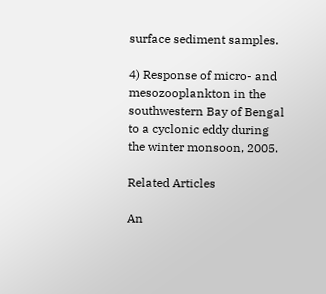surface sediment samples.

4) Response of micro- and mesozooplankton in the southwestern Bay of Bengal to a cyclonic eddy during the winter monsoon, 2005.

Related Articles

An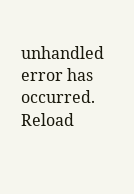unhandled error has occurred. Reload